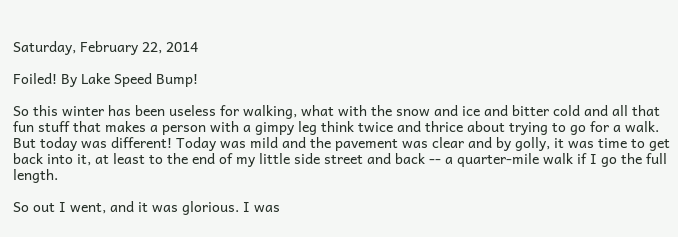Saturday, February 22, 2014

Foiled! By Lake Speed Bump!

So this winter has been useless for walking, what with the snow and ice and bitter cold and all that fun stuff that makes a person with a gimpy leg think twice and thrice about trying to go for a walk. But today was different! Today was mild and the pavement was clear and by golly, it was time to get back into it, at least to the end of my little side street and back -- a quarter-mile walk if I go the full length.

So out I went, and it was glorious. I was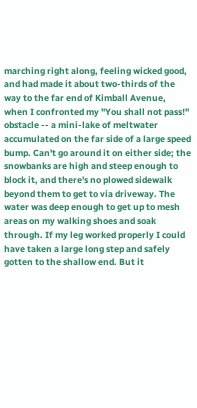marching right along, feeling wicked good, and had made it about two-thirds of the way to the far end of Kimball Avenue, when I confronted my "You shall not pass!" obstacle -- a mini-lake of meltwater accumulated on the far side of a large speed bump. Can't go around it on either side; the snowbanks are high and steep enough to block it, and there's no plowed sidewalk beyond them to get to via driveway. The water was deep enough to get up to mesh areas on my walking shoes and soak through. If my leg worked properly I could have taken a large long step and safely gotten to the shallow end. But it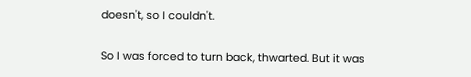doesn't, so I couldn't.

So I was forced to turn back, thwarted. But it was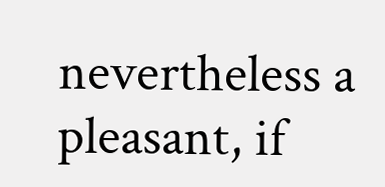nevertheless a pleasant, if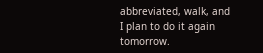abbreviated, walk, and I plan to do it again tomorrow.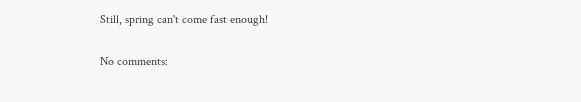Still, spring can't come fast enough!

No comments: